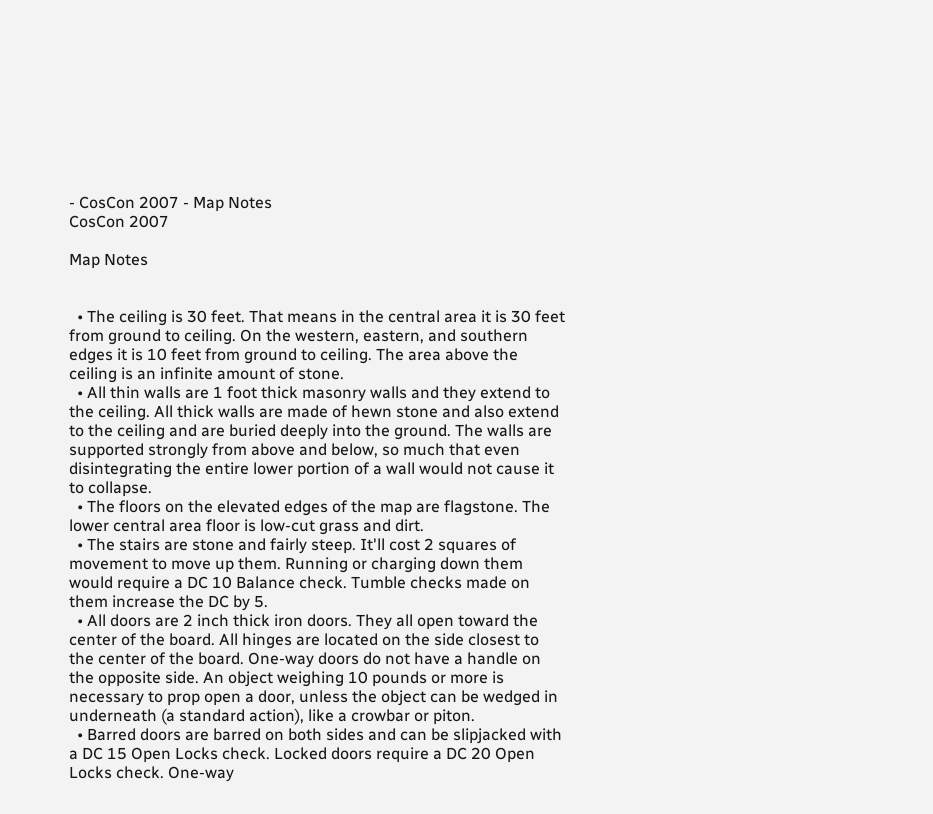- CosCon 2007 - Map Notes
CosCon 2007

Map Notes


  • The ceiling is 30 feet. That means in the central area it is 30 feet from ground to ceiling. On the western, eastern, and southern edges it is 10 feet from ground to ceiling. The area above the ceiling is an infinite amount of stone.
  • All thin walls are 1 foot thick masonry walls and they extend to the ceiling. All thick walls are made of hewn stone and also extend to the ceiling and are buried deeply into the ground. The walls are supported strongly from above and below, so much that even disintegrating the entire lower portion of a wall would not cause it to collapse.
  • The floors on the elevated edges of the map are flagstone. The lower central area floor is low-cut grass and dirt.
  • The stairs are stone and fairly steep. It'll cost 2 squares of movement to move up them. Running or charging down them would require a DC 10 Balance check. Tumble checks made on them increase the DC by 5.
  • All doors are 2 inch thick iron doors. They all open toward the center of the board. All hinges are located on the side closest to the center of the board. One-way doors do not have a handle on the opposite side. An object weighing 10 pounds or more is necessary to prop open a door, unless the object can be wedged in underneath (a standard action), like a crowbar or piton.
  • Barred doors are barred on both sides and can be slipjacked with a DC 15 Open Locks check. Locked doors require a DC 20 Open Locks check. One-way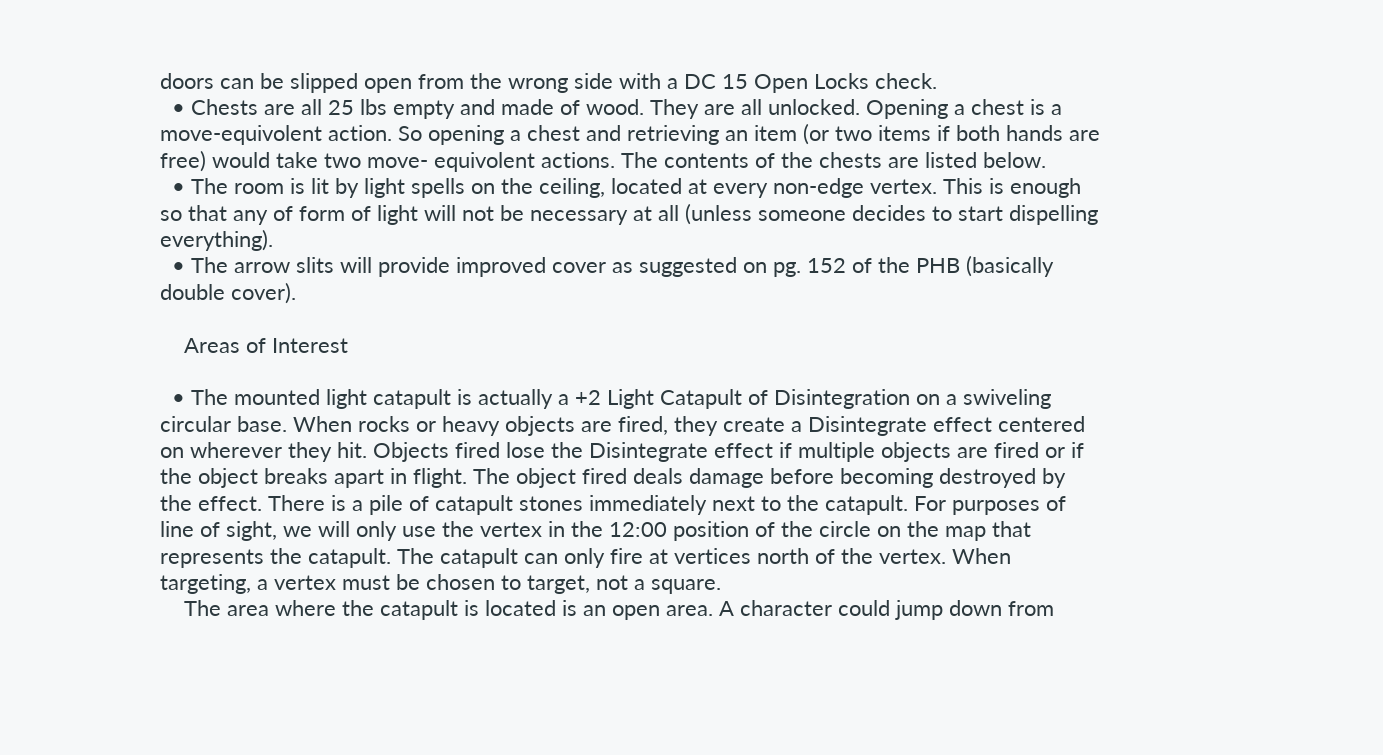doors can be slipped open from the wrong side with a DC 15 Open Locks check.
  • Chests are all 25 lbs empty and made of wood. They are all unlocked. Opening a chest is a move-equivolent action. So opening a chest and retrieving an item (or two items if both hands are free) would take two move- equivolent actions. The contents of the chests are listed below.
  • The room is lit by light spells on the ceiling, located at every non-edge vertex. This is enough so that any of form of light will not be necessary at all (unless someone decides to start dispelling everything).
  • The arrow slits will provide improved cover as suggested on pg. 152 of the PHB (basically double cover).

    Areas of Interest

  • The mounted light catapult is actually a +2 Light Catapult of Disintegration on a swiveling circular base. When rocks or heavy objects are fired, they create a Disintegrate effect centered on wherever they hit. Objects fired lose the Disintegrate effect if multiple objects are fired or if the object breaks apart in flight. The object fired deals damage before becoming destroyed by the effect. There is a pile of catapult stones immediately next to the catapult. For purposes of line of sight, we will only use the vertex in the 12:00 position of the circle on the map that represents the catapult. The catapult can only fire at vertices north of the vertex. When targeting, a vertex must be chosen to target, not a square.
    The area where the catapult is located is an open area. A character could jump down from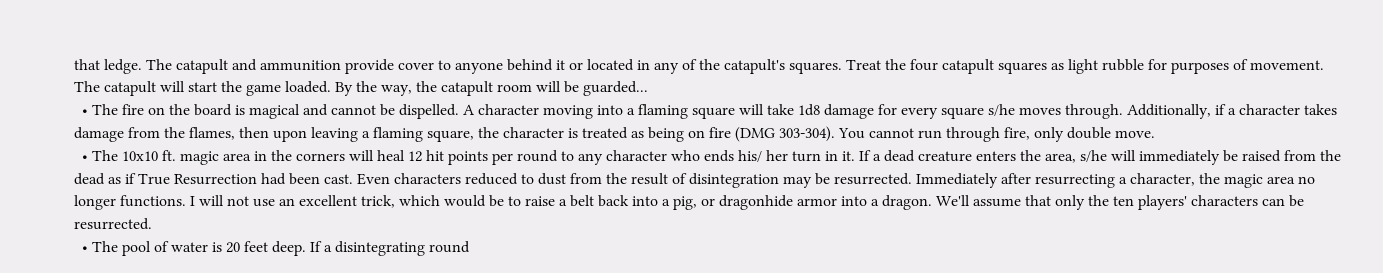that ledge. The catapult and ammunition provide cover to anyone behind it or located in any of the catapult's squares. Treat the four catapult squares as light rubble for purposes of movement. The catapult will start the game loaded. By the way, the catapult room will be guarded...
  • The fire on the board is magical and cannot be dispelled. A character moving into a flaming square will take 1d8 damage for every square s/he moves through. Additionally, if a character takes damage from the flames, then upon leaving a flaming square, the character is treated as being on fire (DMG 303-304). You cannot run through fire, only double move.
  • The 10x10 ft. magic area in the corners will heal 12 hit points per round to any character who ends his/ her turn in it. If a dead creature enters the area, s/he will immediately be raised from the dead as if True Resurrection had been cast. Even characters reduced to dust from the result of disintegration may be resurrected. Immediately after resurrecting a character, the magic area no longer functions. I will not use an excellent trick, which would be to raise a belt back into a pig, or dragonhide armor into a dragon. We'll assume that only the ten players' characters can be resurrected.
  • The pool of water is 20 feet deep. If a disintegrating round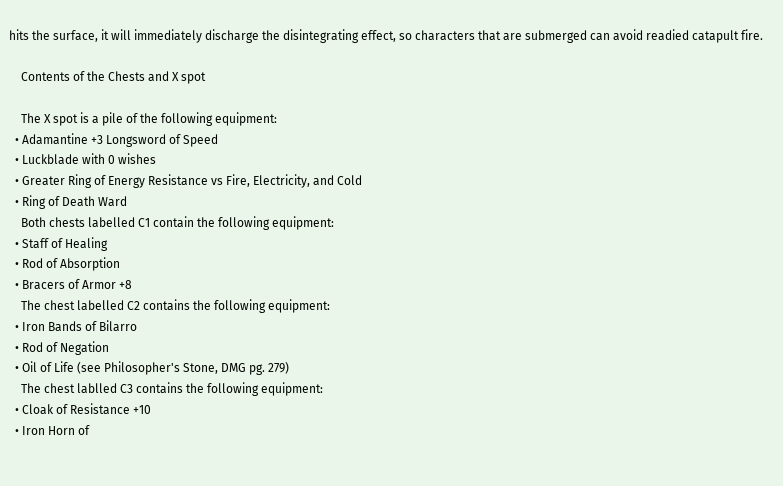hits the surface, it will immediately discharge the disintegrating effect, so characters that are submerged can avoid readied catapult fire.

    Contents of the Chests and X spot

    The X spot is a pile of the following equipment:
  • Adamantine +3 Longsword of Speed
  • Luckblade with 0 wishes
  • Greater Ring of Energy Resistance vs Fire, Electricity, and Cold
  • Ring of Death Ward
    Both chests labelled C1 contain the following equipment:
  • Staff of Healing
  • Rod of Absorption
  • Bracers of Armor +8
    The chest labelled C2 contains the following equipment:
  • Iron Bands of Bilarro
  • Rod of Negation
  • Oil of Life (see Philosopher's Stone, DMG pg. 279)
    The chest lablled C3 contains the following equipment:
  • Cloak of Resistance +10
  • Iron Horn of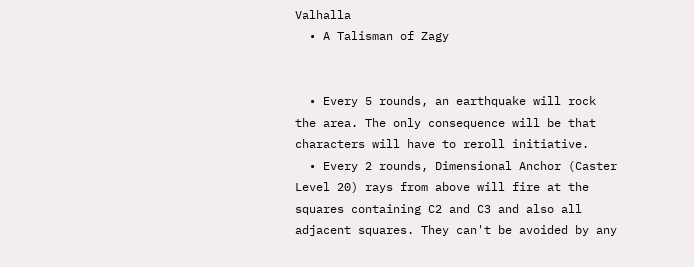Valhalla
  • A Talisman of Zagy


  • Every 5 rounds, an earthquake will rock the area. The only consequence will be that characters will have to reroll initiative.
  • Every 2 rounds, Dimensional Anchor (Caster Level 20) rays from above will fire at the squares containing C2 and C3 and also all adjacent squares. They can't be avoided by any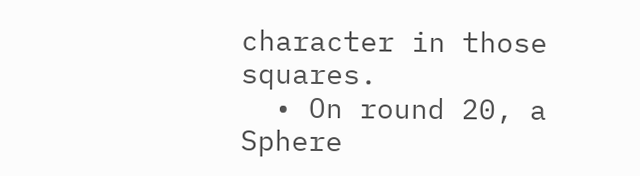character in those squares.
  • On round 20, a Sphere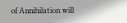of Annihilation will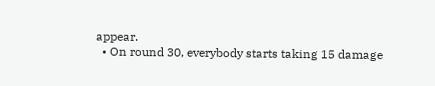appear.
  • On round 30, everybody starts taking 15 damage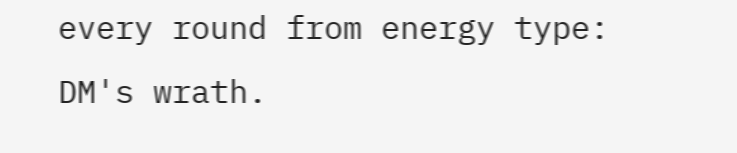every round from energy type: DM's wrath.